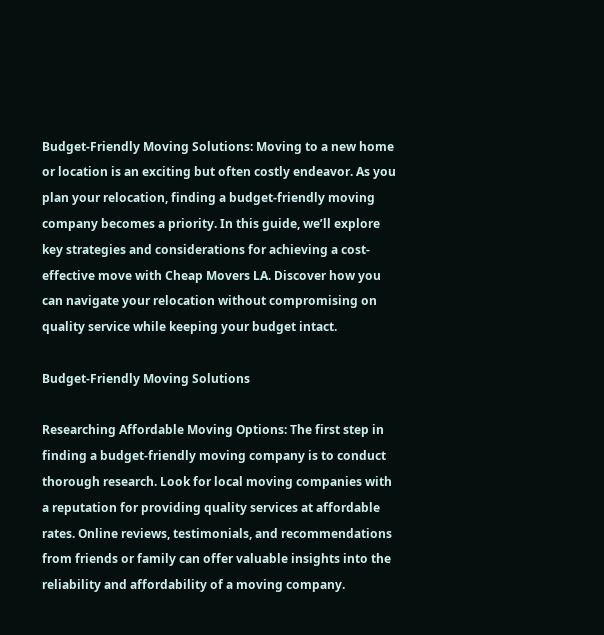Budget-Friendly Moving Solutions: Moving to a new home or location is an exciting but often costly endeavor. As you plan your relocation, finding a budget-friendly moving company becomes a priority. In this guide, we’ll explore key strategies and considerations for achieving a cost-effective move with Cheap Movers LA. Discover how you can navigate your relocation without compromising on quality service while keeping your budget intact.

Budget-Friendly Moving Solutions

Researching Affordable Moving Options: The first step in finding a budget-friendly moving company is to conduct thorough research. Look for local moving companies with a reputation for providing quality services at affordable rates. Online reviews, testimonials, and recommendations from friends or family can offer valuable insights into the reliability and affordability of a moving company.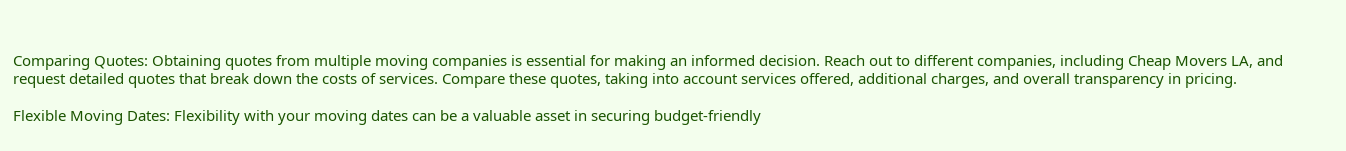Comparing Quotes: Obtaining quotes from multiple moving companies is essential for making an informed decision. Reach out to different companies, including Cheap Movers LA, and request detailed quotes that break down the costs of services. Compare these quotes, taking into account services offered, additional charges, and overall transparency in pricing.

Flexible Moving Dates: Flexibility with your moving dates can be a valuable asset in securing budget-friendly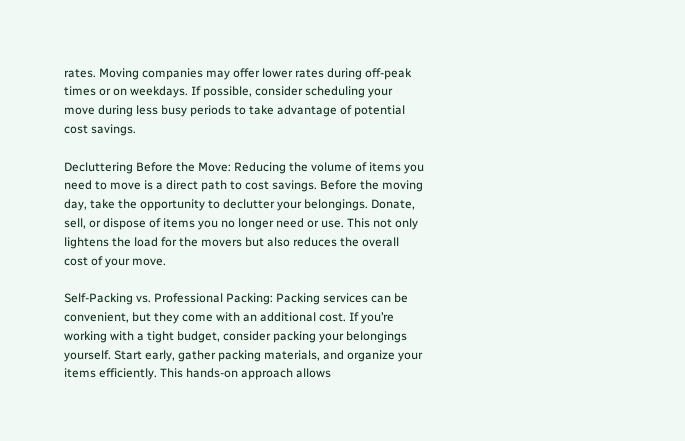rates. Moving companies may offer lower rates during off-peak times or on weekdays. If possible, consider scheduling your move during less busy periods to take advantage of potential cost savings.

Decluttering Before the Move: Reducing the volume of items you need to move is a direct path to cost savings. Before the moving day, take the opportunity to declutter your belongings. Donate, sell, or dispose of items you no longer need or use. This not only lightens the load for the movers but also reduces the overall cost of your move.

Self-Packing vs. Professional Packing: Packing services can be convenient, but they come with an additional cost. If you’re working with a tight budget, consider packing your belongings yourself. Start early, gather packing materials, and organize your items efficiently. This hands-on approach allows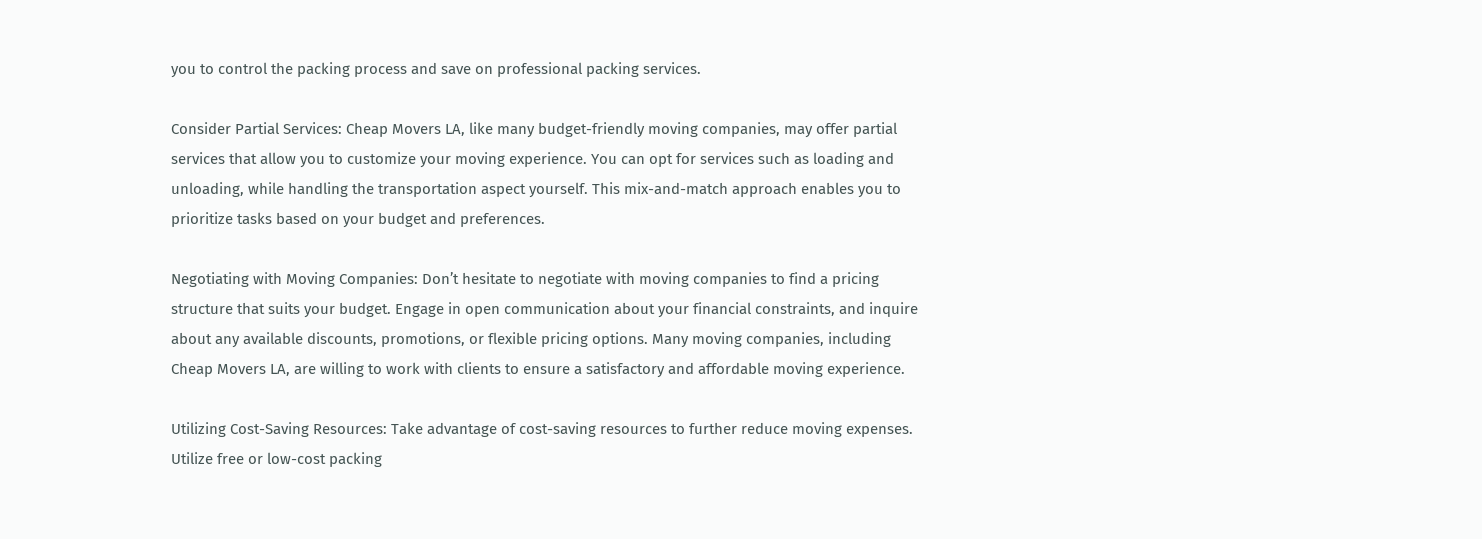you to control the packing process and save on professional packing services.

Consider Partial Services: Cheap Movers LA, like many budget-friendly moving companies, may offer partial services that allow you to customize your moving experience. You can opt for services such as loading and unloading, while handling the transportation aspect yourself. This mix-and-match approach enables you to prioritize tasks based on your budget and preferences.

Negotiating with Moving Companies: Don’t hesitate to negotiate with moving companies to find a pricing structure that suits your budget. Engage in open communication about your financial constraints, and inquire about any available discounts, promotions, or flexible pricing options. Many moving companies, including Cheap Movers LA, are willing to work with clients to ensure a satisfactory and affordable moving experience.

Utilizing Cost-Saving Resources: Take advantage of cost-saving resources to further reduce moving expenses. Utilize free or low-cost packing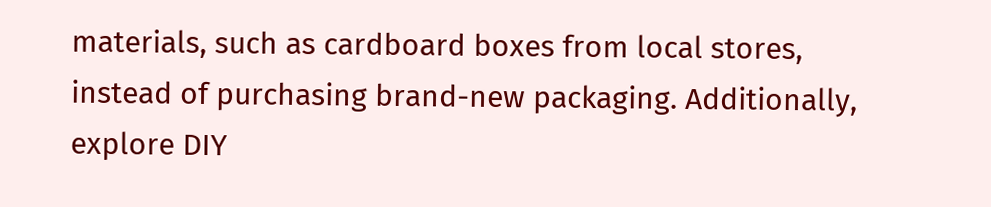materials, such as cardboard boxes from local stores, instead of purchasing brand-new packaging. Additionally, explore DIY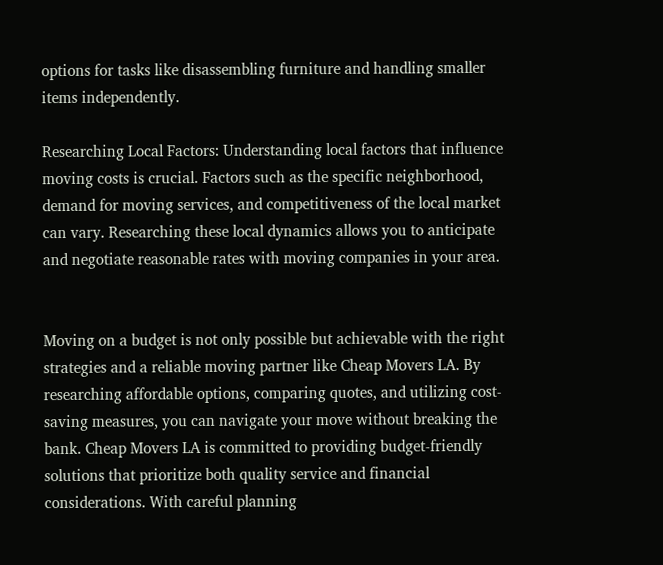options for tasks like disassembling furniture and handling smaller items independently.

Researching Local Factors: Understanding local factors that influence moving costs is crucial. Factors such as the specific neighborhood, demand for moving services, and competitiveness of the local market can vary. Researching these local dynamics allows you to anticipate and negotiate reasonable rates with moving companies in your area.


Moving on a budget is not only possible but achievable with the right strategies and a reliable moving partner like Cheap Movers LA. By researching affordable options, comparing quotes, and utilizing cost-saving measures, you can navigate your move without breaking the bank. Cheap Movers LA is committed to providing budget-friendly solutions that prioritize both quality service and financial considerations. With careful planning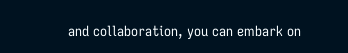and collaboration, you can embark on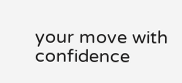your move with confidence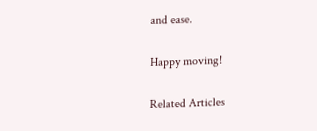and ease.

Happy moving!

Related Articles